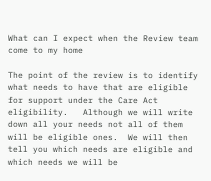What can I expect when the Review team come to my home

The point of the review is to identify what needs to have that are eligible for support under the Care Act eligibility.   Although we will write down all your needs not all of them will be eligible ones.  We will then tell you which needs are eligible and which needs we will be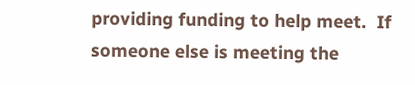providing funding to help meet.  If someone else is meeting the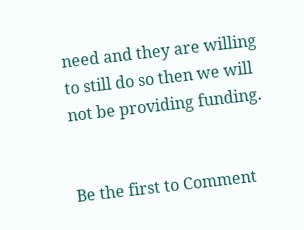need and they are willing to still do so then we will not be providing funding.


Be the first to Comment